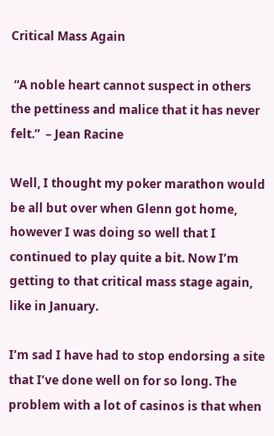Critical Mass Again

 “A noble heart cannot suspect in others the pettiness and malice that it has never felt.”  – Jean Racine

Well, I thought my poker marathon would be all but over when Glenn got home, however I was doing so well that I continued to play quite a bit. Now I’m getting to that critical mass stage again, like in January.

I’m sad I have had to stop endorsing a site that I’ve done well on for so long. The problem with a lot of casinos is that when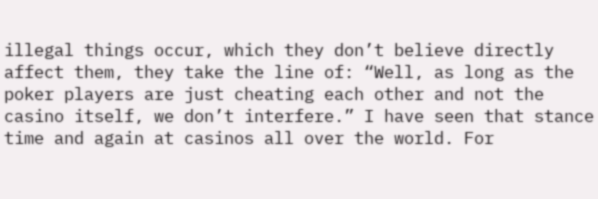illegal things occur, which they don’t believe directly affect them, they take the line of: “Well, as long as the poker players are just cheating each other and not the casino itself, we don’t interfere.” I have seen that stance time and again at casinos all over the world. For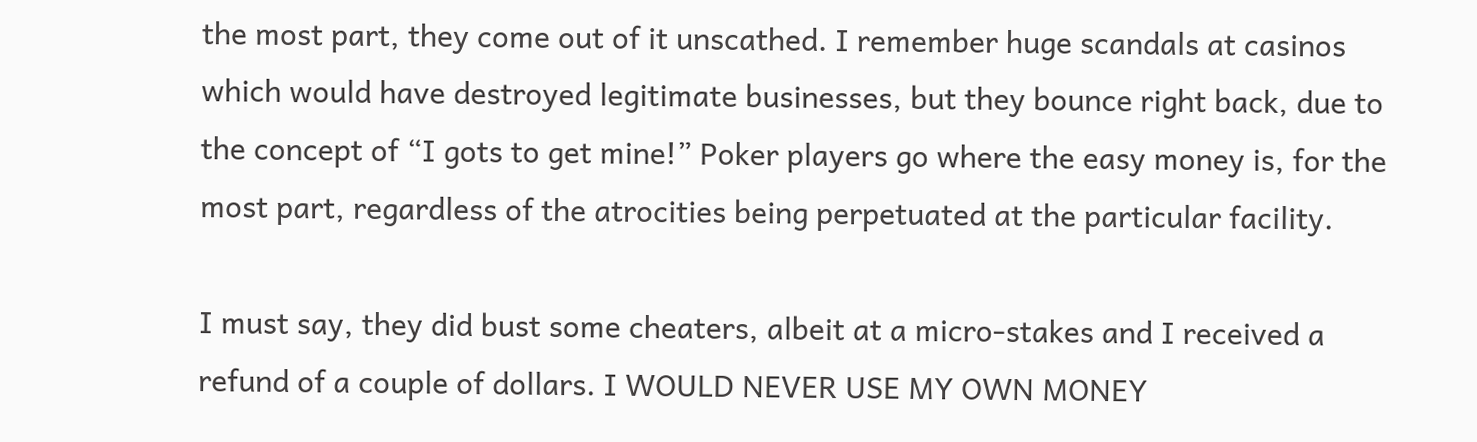the most part, they come out of it unscathed. I remember huge scandals at casinos which would have destroyed legitimate businesses, but they bounce right back, due to the concept of “I gots to get mine!” Poker players go where the easy money is, for the most part, regardless of the atrocities being perpetuated at the particular facility.

I must say, they did bust some cheaters, albeit at a micro-stakes and I received a refund of a couple of dollars. I WOULD NEVER USE MY OWN MONEY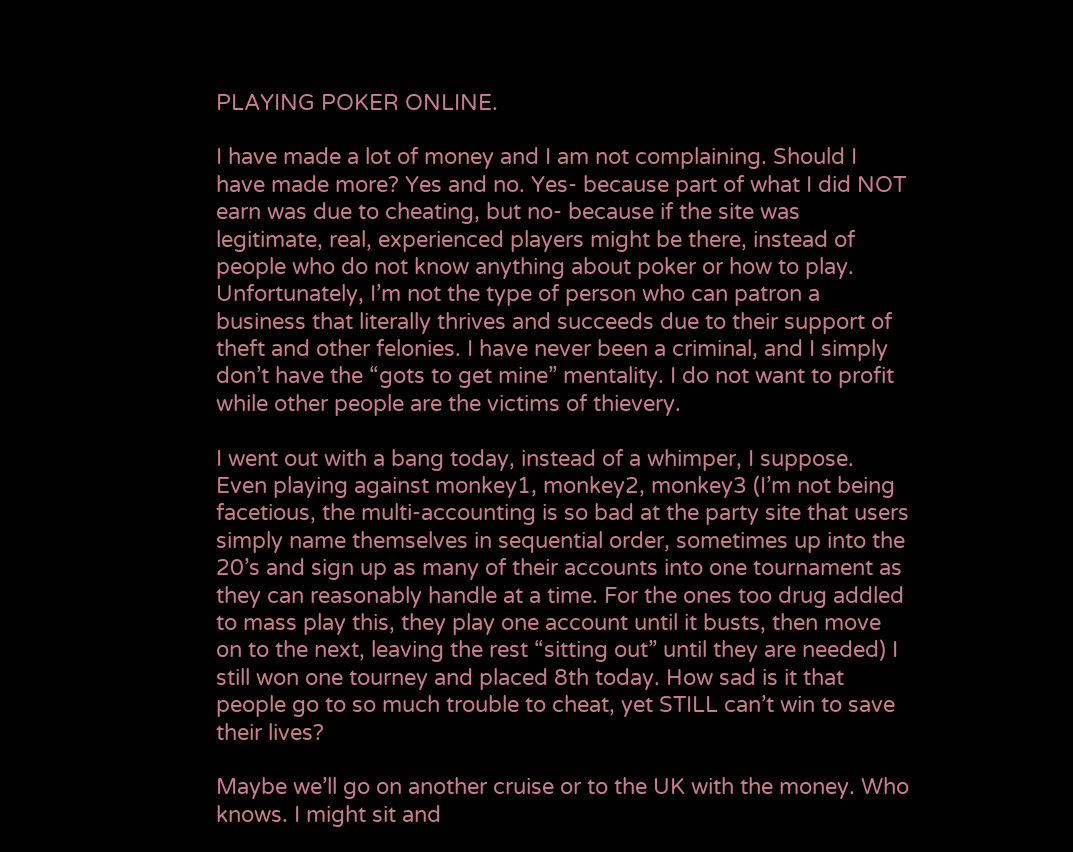PLAYING POKER ONLINE.

I have made a lot of money and I am not complaining. Should I have made more? Yes and no. Yes- because part of what I did NOT earn was due to cheating, but no- because if the site was legitimate, real, experienced players might be there, instead of people who do not know anything about poker or how to play. Unfortunately, I’m not the type of person who can patron a business that literally thrives and succeeds due to their support of theft and other felonies. I have never been a criminal, and I simply don’t have the “gots to get mine” mentality. I do not want to profit while other people are the victims of thievery.

I went out with a bang today, instead of a whimper, I suppose. Even playing against monkey1, monkey2, monkey3 (I’m not being facetious, the multi-accounting is so bad at the party site that users simply name themselves in sequential order, sometimes up into the 20’s and sign up as many of their accounts into one tournament as they can reasonably handle at a time. For the ones too drug addled to mass play this, they play one account until it busts, then move on to the next, leaving the rest “sitting out” until they are needed) I still won one tourney and placed 8th today. How sad is it that people go to so much trouble to cheat, yet STILL can’t win to save their lives?

Maybe we’ll go on another cruise or to the UK with the money. Who knows. I might sit and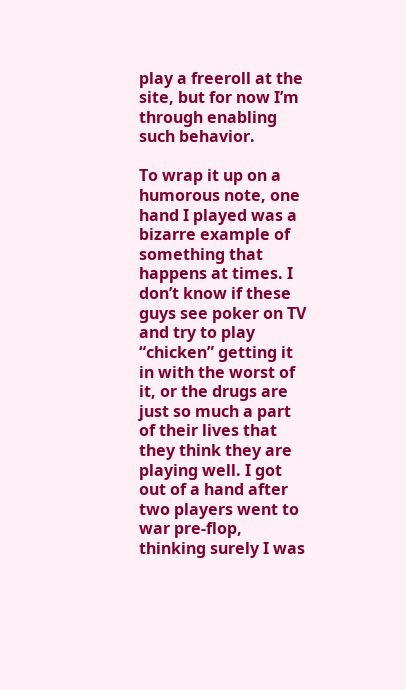play a freeroll at the site, but for now I’m through enabling such behavior.

To wrap it up on a humorous note, one hand I played was a bizarre example of something that happens at times. I don’t know if these guys see poker on TV and try to play “chicken” getting it in with the worst of it, or the drugs are just so much a part of their lives that they think they are playing well. I got out of a hand after two players went to war pre-flop, thinking surely I was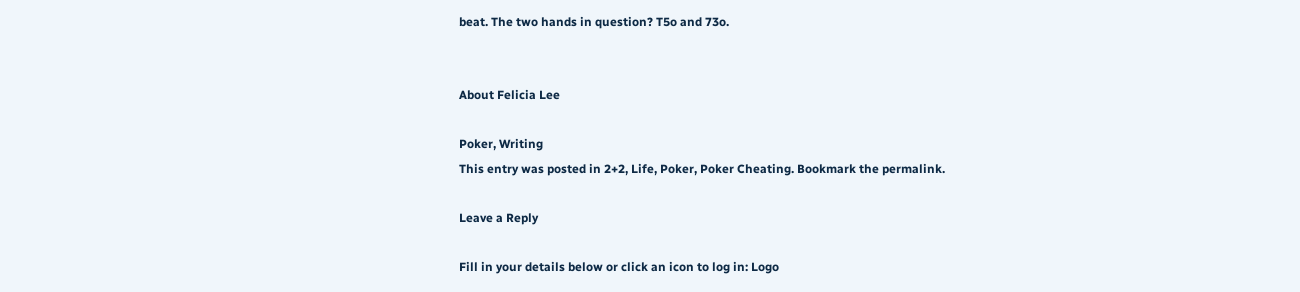beat. The two hands in question? T5o and 73o.


About Felicia Lee

Poker, Writing
This entry was posted in 2+2, Life, Poker, Poker Cheating. Bookmark the permalink.

Leave a Reply

Fill in your details below or click an icon to log in: Logo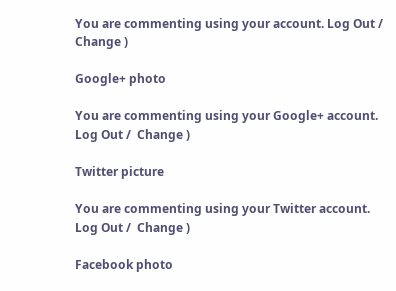You are commenting using your account. Log Out /  Change )

Google+ photo

You are commenting using your Google+ account. Log Out /  Change )

Twitter picture

You are commenting using your Twitter account. Log Out /  Change )

Facebook photo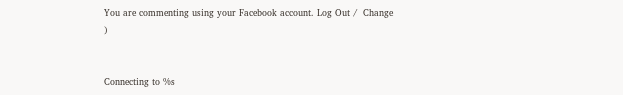You are commenting using your Facebook account. Log Out /  Change )


Connecting to %s